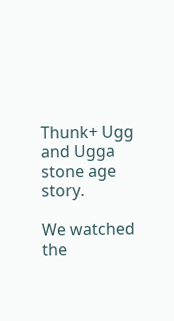Thunk+ Ugg and Ugga stone age story.

We watched the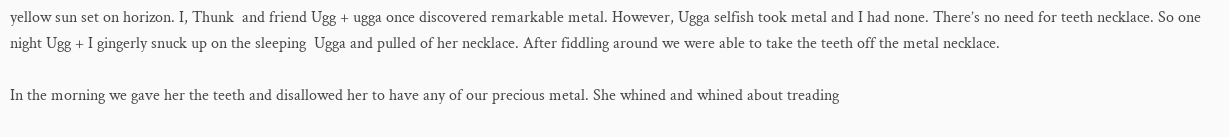yellow sun set on horizon. I, Thunk  and friend Ugg + ugga once discovered remarkable metal. However, Ugga selfish took metal and I had none. There’s no need for teeth necklace. So one night Ugg + I gingerly snuck up on the sleeping  Ugga and pulled of her necklace. After fiddling around we were able to take the teeth off the metal necklace.

In the morning we gave her the teeth and disallowed her to have any of our precious metal. She whined and whined about treading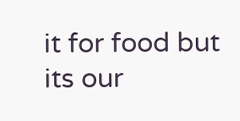it for food but its our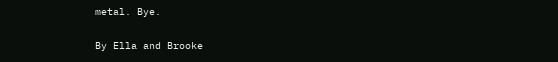metal. Bye.

By Ella and Brooke